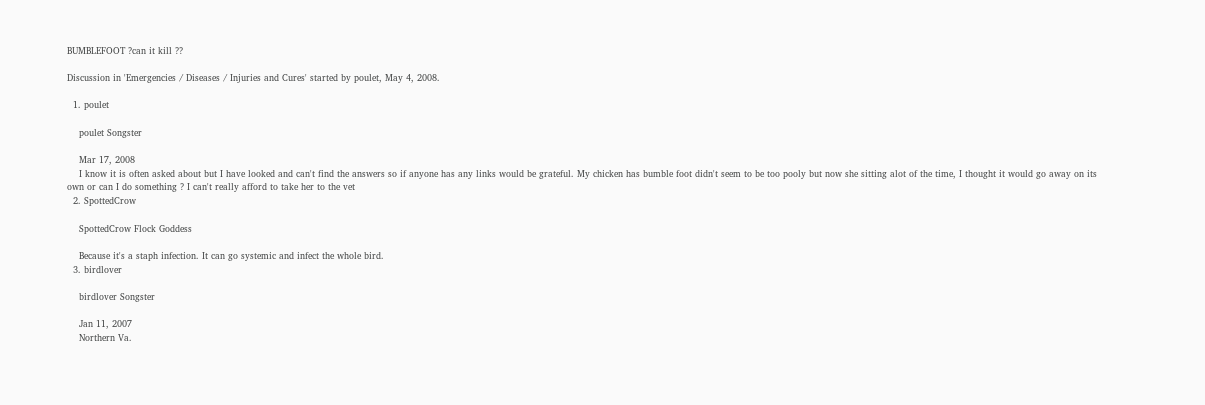BUMBLEFOOT ?can it kill ??

Discussion in 'Emergencies / Diseases / Injuries and Cures' started by poulet, May 4, 2008.

  1. poulet

    poulet Songster

    Mar 17, 2008
    I know it is often asked about but I have looked and can't find the answers so if anyone has any links would be grateful. My chicken has bumble foot didn't seem to be too pooly but now she sitting alot of the time, I thought it would go away on its own or can I do something ? I can't really afford to take her to the vet
  2. SpottedCrow

    SpottedCrow Flock Goddess

    Because it's a staph infection. It can go systemic and infect the whole bird.
  3. birdlover

    birdlover Songster

    Jan 11, 2007
    Northern Va.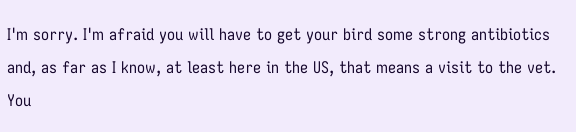I'm sorry. I'm afraid you will have to get your bird some strong antibiotics and, as far as I know, at least here in the US, that means a visit to the vet. You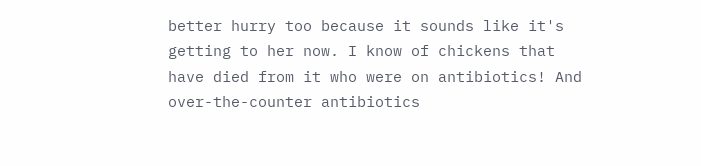better hurry too because it sounds like it's getting to her now. I know of chickens that have died from it who were on antibiotics! And over-the-counter antibiotics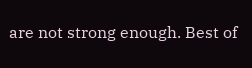are not strong enough. Best of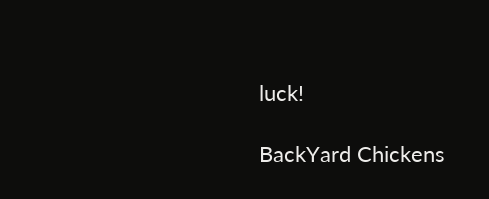luck!

BackYard Chickens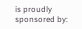is proudly sponsored by: